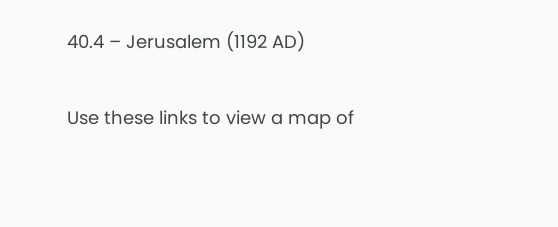40.4 – Jerusalem (1192 AD)

Use these links to view a map of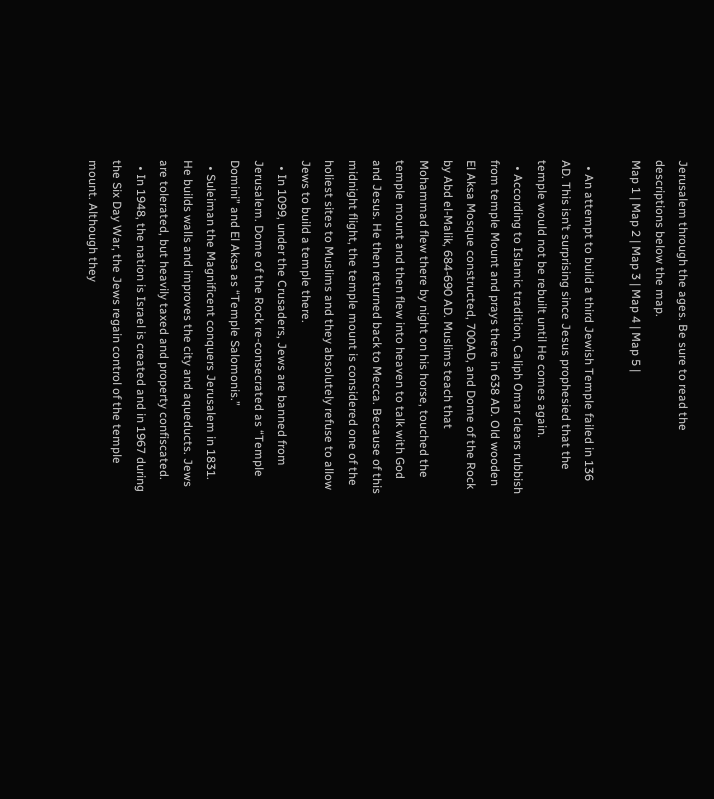Jerusalem through the ages. Be sure to read the descriptions below the map.
Map 1 | Map 2 | Map 3 | Map 4 | Map 5 |

  • An attempt to build a third Jewish Temple failed in 136 AD. This isn’t surprising since Jesus prophesied that the temple would not be rebuilt until He comes again.
  • According to Islamic tradition, Caliph Omar clears rubbish from temple Mount and prays there in 638 AD. Old wooden El Aksa Mosque constructed, 700AD, and Dome of the Rock by Abd el-Malik, 684-690 AD. Muslims teach that Mohammad flew there by night on his horse, touched the temple mount and then flew into heaven to talk with God and Jesus. He then returned back to Mecca. Because of this midnight flight, the temple mount is considered one of the holiest sites to Muslims and they absolutely refuse to allow Jews to build a temple there.
  • In 1099, under the Crusaders, Jews are banned from Jerusalem. Dome of the Rock re-consecrated as “Temple Domini” and El Aksa as “Temple Salomonis.”
  • Suleiman the Magnificent conquers Jerusalem in 1831. He builds walls and improves the city and aqueducts. Jews are tolerated, but heavily taxed and property confiscated.
  • In 1948, the nation is Israel is created and in 1967 during the Six Day War, the Jews regain control of the temple mount. Although they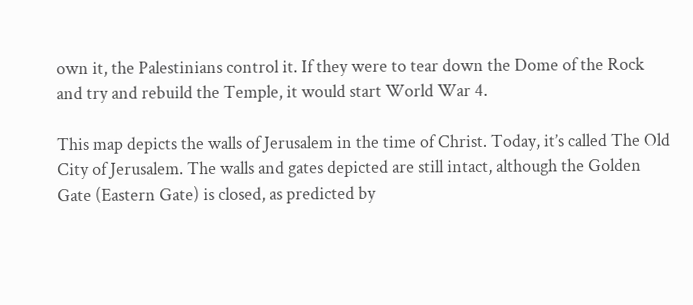own it, the Palestinians control it. If they were to tear down the Dome of the Rock and try and rebuild the Temple, it would start World War 4.

This map depicts the walls of Jerusalem in the time of Christ. Today, it’s called The Old City of Jerusalem. The walls and gates depicted are still intact, although the Golden Gate (Eastern Gate) is closed, as predicted by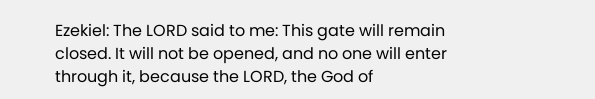Ezekiel: The LORD said to me: This gate will remain closed. It will not be opened, and no one will enter through it, because the LORD, the God of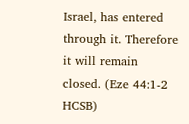Israel, has entered through it. Therefore it will remain closed. (Eze 44:1-2 HCSB)